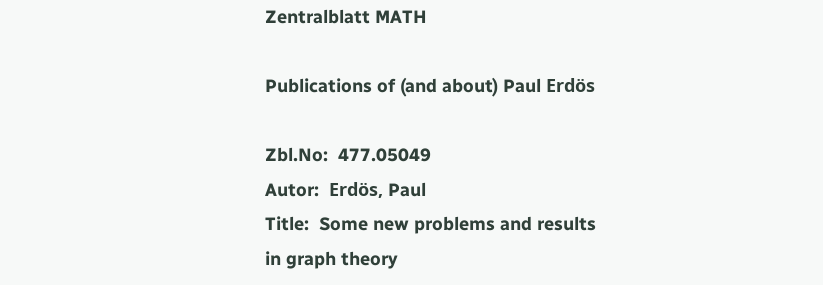Zentralblatt MATH

Publications of (and about) Paul Erdös

Zbl.No:  477.05049
Autor:  Erdös, Paul
Title:  Some new problems and results in graph theory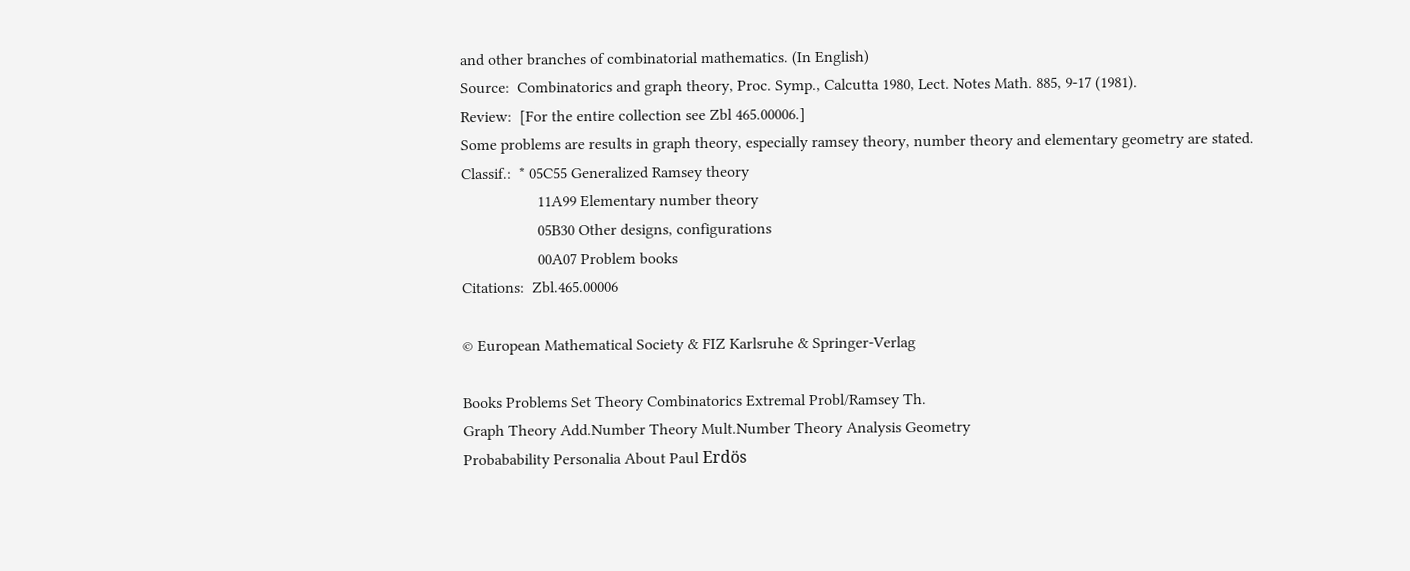and other branches of combinatorial mathematics. (In English)
Source:  Combinatorics and graph theory, Proc. Symp., Calcutta 1980, Lect. Notes Math. 885, 9-17 (1981).
Review:  [For the entire collection see Zbl 465.00006.]
Some problems are results in graph theory, especially ramsey theory, number theory and elementary geometry are stated.
Classif.:  * 05C55 Generalized Ramsey theory
                   11A99 Elementary number theory
                   05B30 Other designs, configurations
                   00A07 Problem books
Citations:  Zbl.465.00006

© European Mathematical Society & FIZ Karlsruhe & Springer-Verlag

Books Problems Set Theory Combinatorics Extremal Probl/Ramsey Th.
Graph Theory Add.Number Theory Mult.Number Theory Analysis Geometry
Probabability Personalia About Paul Erdös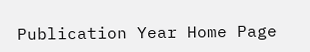Publication Year Home Page